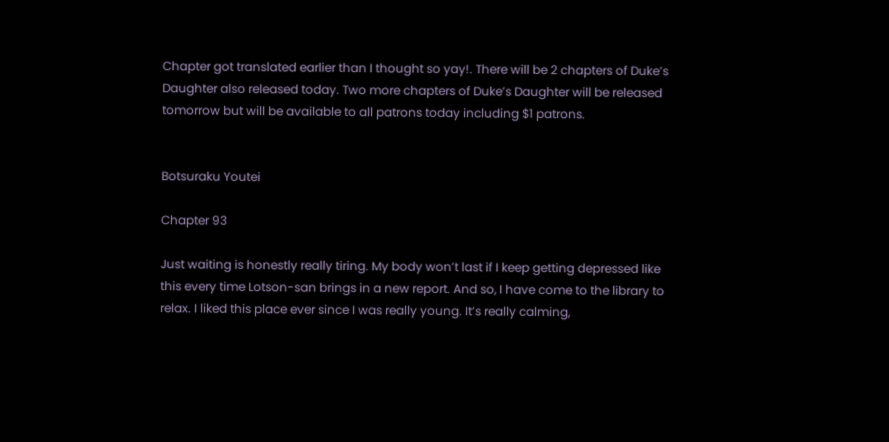Chapter got translated earlier than I thought so yay!. There will be 2 chapters of Duke’s Daughter also released today. Two more chapters of Duke’s Daughter will be released tomorrow but will be available to all patrons today including $1 patrons.


Botsuraku Youtei

Chapter 93

Just waiting is honestly really tiring. My body won’t last if I keep getting depressed like this every time Lotson-san brings in a new report. And so, I have come to the library to relax. I liked this place ever since I was really young. It’s really calming,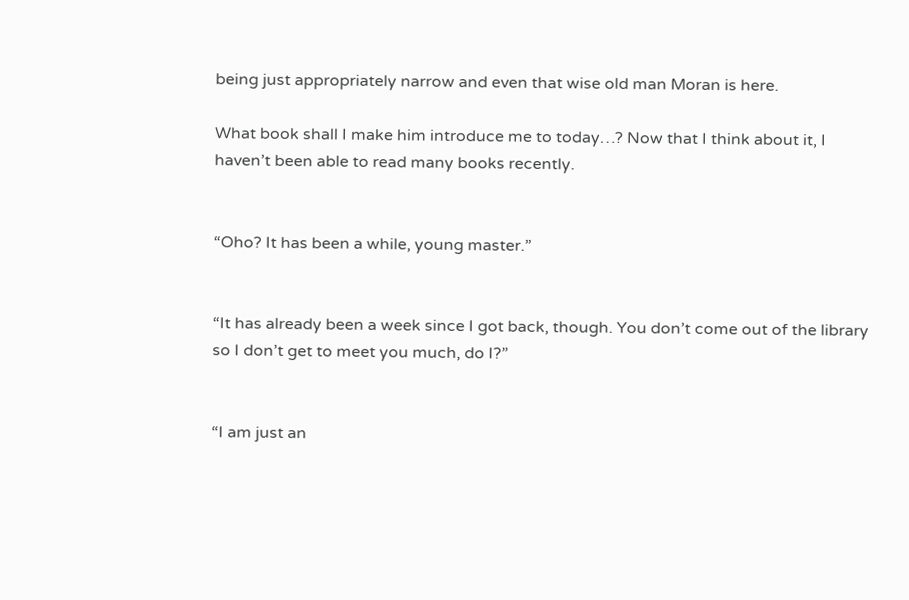being just appropriately narrow and even that wise old man Moran is here.

What book shall I make him introduce me to today…? Now that I think about it, I haven’t been able to read many books recently.


“Oho? It has been a while, young master.”


“It has already been a week since I got back, though. You don’t come out of the library so I don’t get to meet you much, do I?”


“I am just an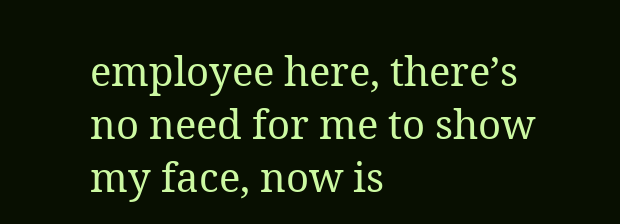employee here, there’s no need for me to show my face, now is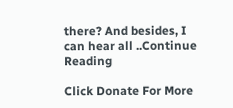there? And besides, I can hear all ..Continue Reading

Click Donate For More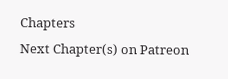Chapters
Next Chapter(s) on Patreon